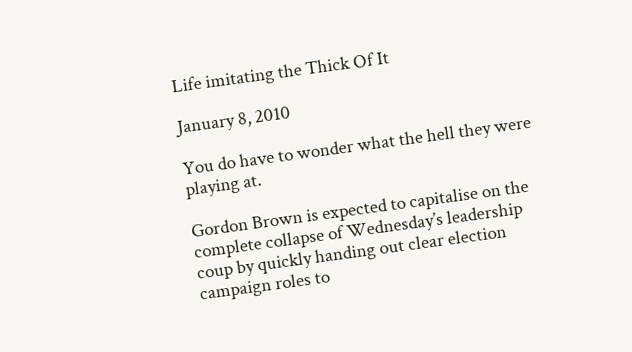Life imitating the Thick Of It

January 8, 2010

You do have to wonder what the hell they were playing at.

Gordon Brown is expected to capitalise on the complete collapse of Wednesday’s leadership coup by quickly handing out clear election campaign roles to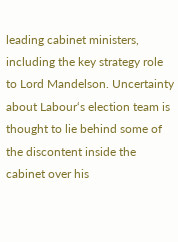leading cabinet ministers, including the key strategy role to Lord Mandelson. Uncertainty about Labour‘s election team is thought to lie behind some of the discontent inside the cabinet over his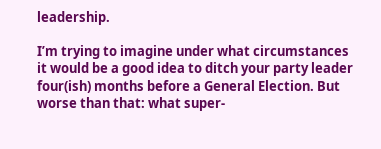leadership.

I’m trying to imagine under what circumstances it would be a good idea to ditch your party leader four(ish) months before a General Election. But worse than that: what super-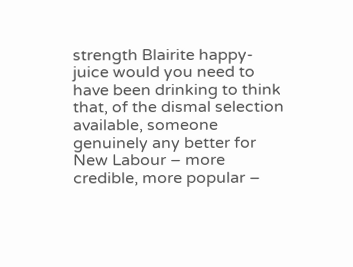strength Blairite happy-juice would you need to have been drinking to think that, of the dismal selection available, someone genuinely any better for New Labour – more credible, more popular –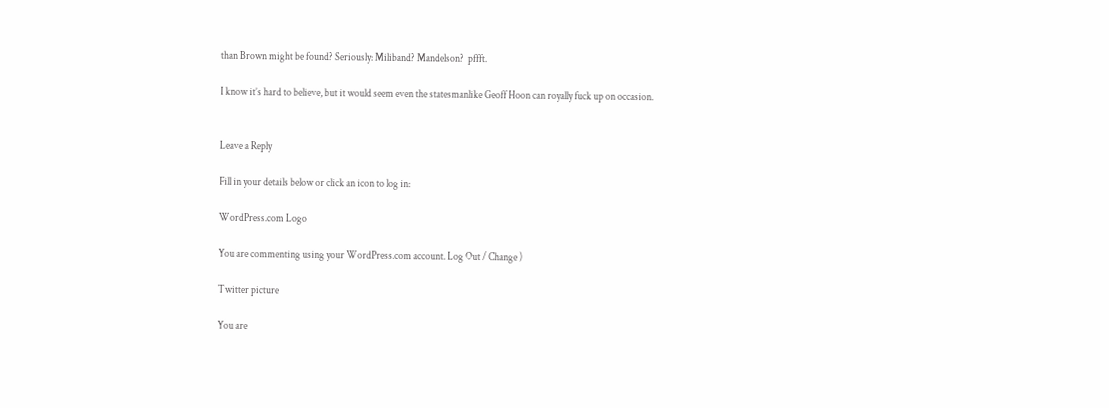than Brown might be found? Seriously: Miliband? Mandelson?  pffft.

I know it’s hard to believe, but it would seem even the statesmanlike Geoff Hoon can royally fuck up on occasion.


Leave a Reply

Fill in your details below or click an icon to log in:

WordPress.com Logo

You are commenting using your WordPress.com account. Log Out / Change )

Twitter picture

You are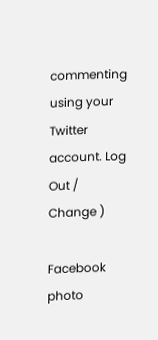commenting using your Twitter account. Log Out / Change )

Facebook photo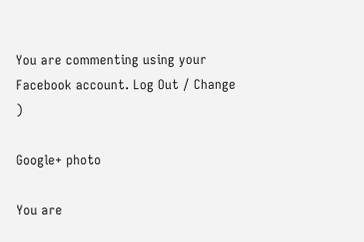You are commenting using your Facebook account. Log Out / Change )

Google+ photo

You are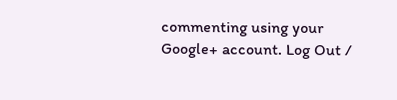commenting using your Google+ account. Log Out /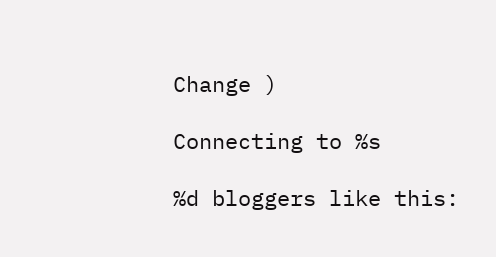Change )

Connecting to %s

%d bloggers like this: